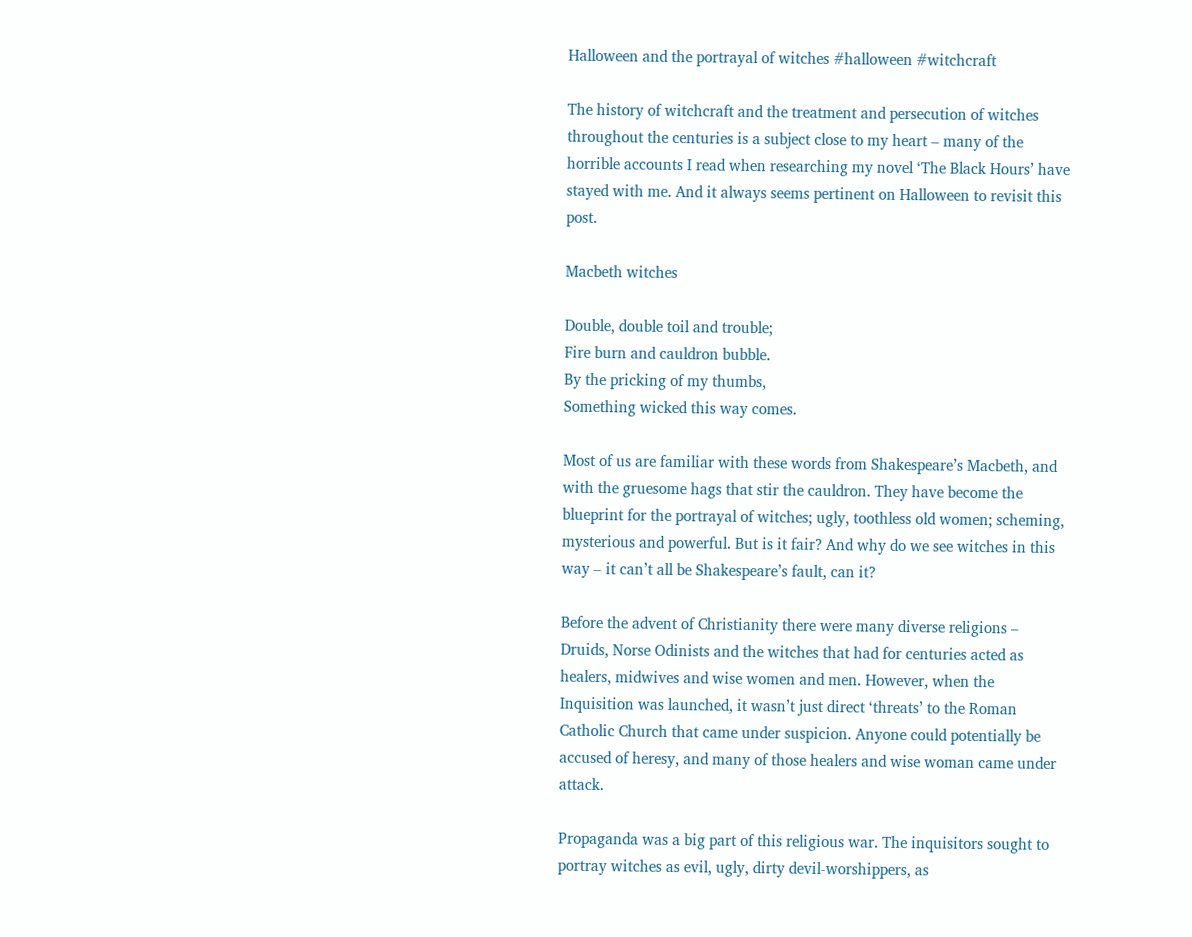Halloween and the portrayal of witches #halloween #witchcraft

The history of witchcraft and the treatment and persecution of witches throughout the centuries is a subject close to my heart – many of the horrible accounts I read when researching my novel ‘The Black Hours’ have stayed with me. And it always seems pertinent on Halloween to revisit this post.

Macbeth witches

Double, double toil and trouble;
Fire burn and cauldron bubble.
By the pricking of my thumbs,
Something wicked this way comes.

Most of us are familiar with these words from Shakespeare’s Macbeth, and with the gruesome hags that stir the cauldron. They have become the blueprint for the portrayal of witches; ugly, toothless old women; scheming, mysterious and powerful. But is it fair? And why do we see witches in this way – it can’t all be Shakespeare’s fault, can it?

Before the advent of Christianity there were many diverse religions – Druids, Norse Odinists and the witches that had for centuries acted as healers, midwives and wise women and men. However, when the Inquisition was launched, it wasn’t just direct ‘threats’ to the Roman Catholic Church that came under suspicion. Anyone could potentially be accused of heresy, and many of those healers and wise woman came under attack.

Propaganda was a big part of this religious war. The inquisitors sought to portray witches as evil, ugly, dirty devil-worshippers, as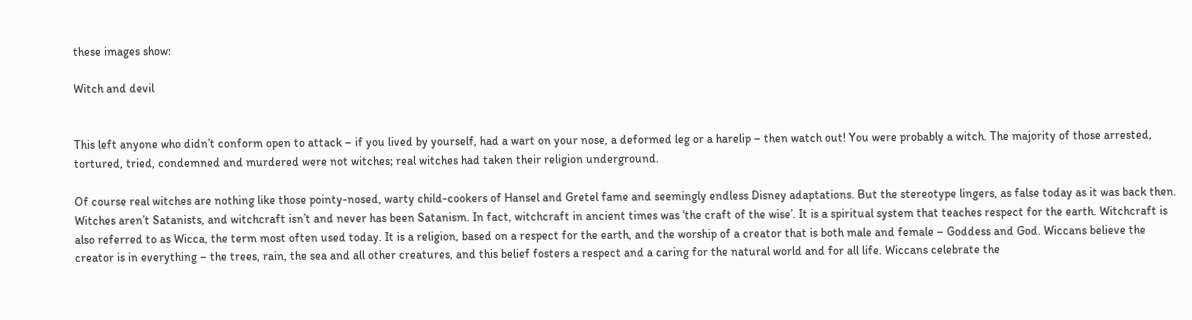these images show:

Witch and devil


This left anyone who didn’t conform open to attack – if you lived by yourself, had a wart on your nose, a deformed leg or a harelip – then watch out! You were probably a witch. The majority of those arrested, tortured, tried, condemned and murdered were not witches; real witches had taken their religion underground.

Of course real witches are nothing like those pointy-nosed, warty child-cookers of Hansel and Gretel fame and seemingly endless Disney adaptations. But the stereotype lingers, as false today as it was back then. Witches aren’t Satanists, and witchcraft isn’t and never has been Satanism. In fact, witchcraft in ancient times was ‘the craft of the wise’. It is a spiritual system that teaches respect for the earth. Witchcraft is also referred to as Wicca, the term most often used today. It is a religion, based on a respect for the earth, and the worship of a creator that is both male and female – Goddess and God. Wiccans believe the creator is in everything – the trees, rain, the sea and all other creatures, and this belief fosters a respect and a caring for the natural world and for all life. Wiccans celebrate the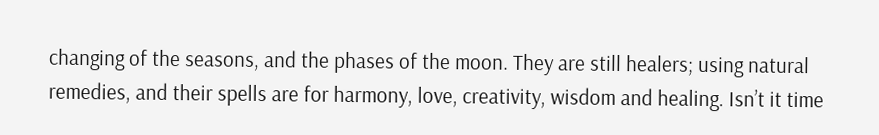changing of the seasons, and the phases of the moon. They are still healers; using natural remedies, and their spells are for harmony, love, creativity, wisdom and healing. Isn’t it time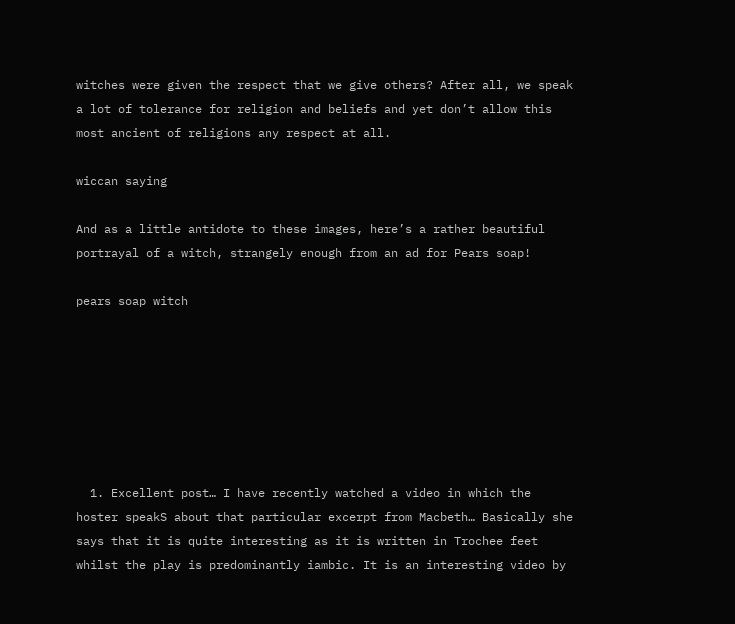witches were given the respect that we give others? After all, we speak a lot of tolerance for religion and beliefs and yet don’t allow this most ancient of religions any respect at all.

wiccan saying

And as a little antidote to these images, here’s a rather beautiful portrayal of a witch, strangely enough from an ad for Pears soap!

pears soap witch







  1. Excellent post… I have recently watched a video in which the hoster speakS about that particular excerpt from Macbeth… Basically she says that it is quite interesting as it is written in Trochee feet whilst the play is predominantly iambic. It is an interesting video by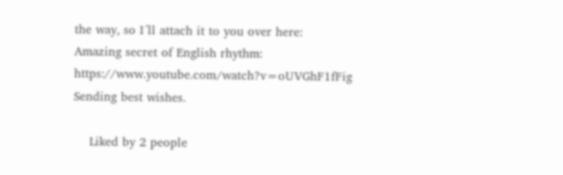the way, so I´ll attach it to you over here: Amazing secret of English rhythm: https://www.youtube.com/watch?v=oUVGhF1fFig Sending best wishes.

    Liked by 2 people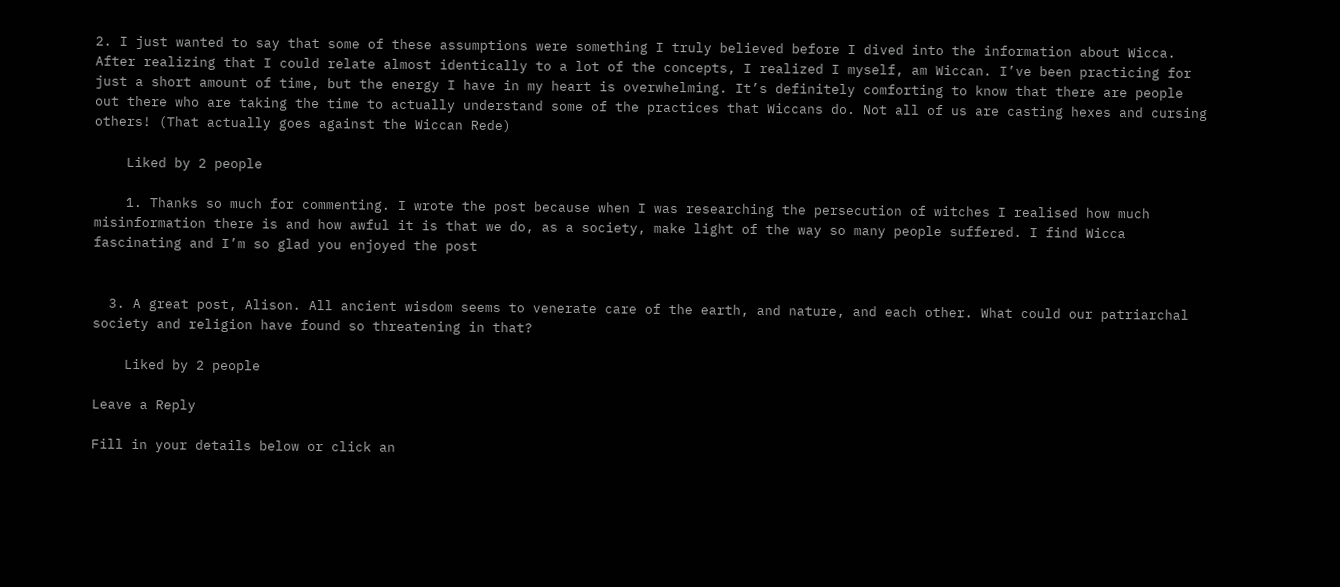2. I just wanted to say that some of these assumptions were something I truly believed before I dived into the information about Wicca. After realizing that I could relate almost identically to a lot of the concepts, I realized I myself, am Wiccan. I’ve been practicing for just a short amount of time, but the energy I have in my heart is overwhelming. It’s definitely comforting to know that there are people out there who are taking the time to actually understand some of the practices that Wiccans do. Not all of us are casting hexes and cursing others! (That actually goes against the Wiccan Rede)

    Liked by 2 people

    1. Thanks so much for commenting. I wrote the post because when I was researching the persecution of witches I realised how much misinformation there is and how awful it is that we do, as a society, make light of the way so many people suffered. I find Wicca fascinating and I’m so glad you enjoyed the post


  3. A great post, Alison. All ancient wisdom seems to venerate care of the earth, and nature, and each other. What could our patriarchal society and religion have found so threatening in that?

    Liked by 2 people

Leave a Reply

Fill in your details below or click an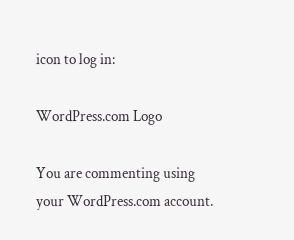icon to log in:

WordPress.com Logo

You are commenting using your WordPress.com account.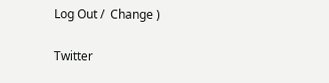Log Out /  Change )

Twitter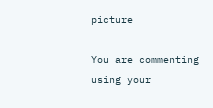picture

You are commenting using your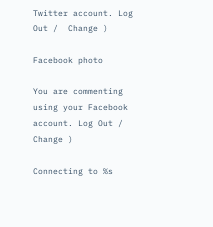Twitter account. Log Out /  Change )

Facebook photo

You are commenting using your Facebook account. Log Out /  Change )

Connecting to %s